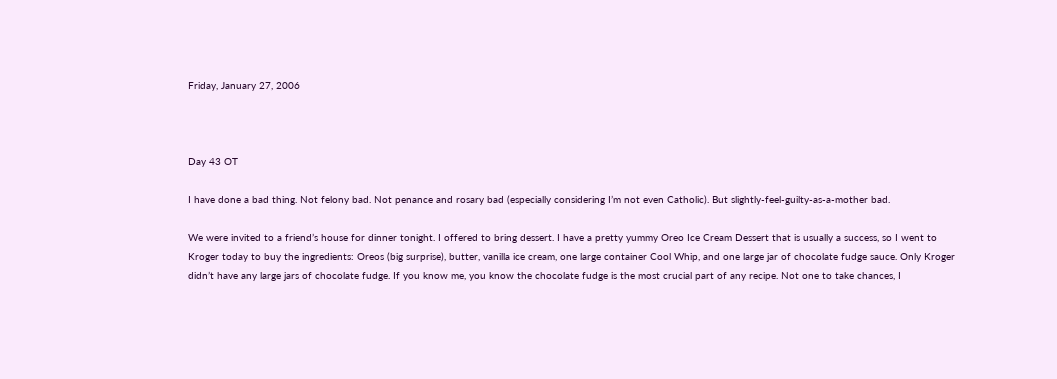Friday, January 27, 2006



Day 43 OT

I have done a bad thing. Not felony bad. Not penance and rosary bad (especially considering I’m not even Catholic). But slightly-feel-guilty-as-a-mother bad.

We were invited to a friend’s house for dinner tonight. I offered to bring dessert. I have a pretty yummy Oreo Ice Cream Dessert that is usually a success, so I went to Kroger today to buy the ingredients: Oreos (big surprise), butter, vanilla ice cream, one large container Cool Whip, and one large jar of chocolate fudge sauce. Only Kroger didn’t have any large jars of chocolate fudge. If you know me, you know the chocolate fudge is the most crucial part of any recipe. Not one to take chances, I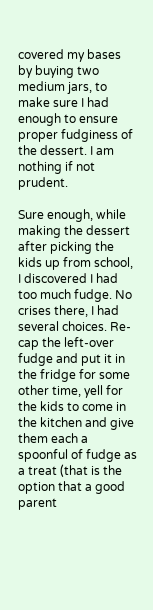covered my bases by buying two medium jars, to make sure I had enough to ensure proper fudginess of the dessert. I am nothing if not prudent.

Sure enough, while making the dessert after picking the kids up from school, I discovered I had too much fudge. No crises there, I had several choices. Re-cap the left-over fudge and put it in the fridge for some other time, yell for the kids to come in the kitchen and give them each a spoonful of fudge as a treat (that is the option that a good parent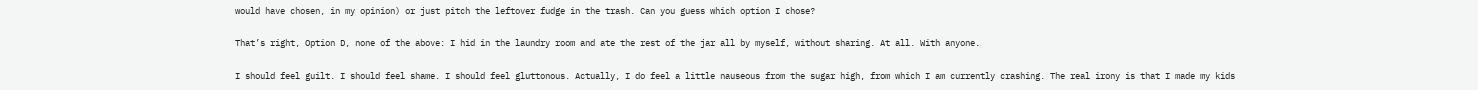would have chosen, in my opinion) or just pitch the leftover fudge in the trash. Can you guess which option I chose?

That’s right, Option D, none of the above: I hid in the laundry room and ate the rest of the jar all by myself, without sharing. At all. With anyone.

I should feel guilt. I should feel shame. I should feel gluttonous. Actually, I do feel a little nauseous from the sugar high, from which I am currently crashing. The real irony is that I made my kids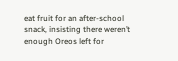eat fruit for an after-school snack, insisting there weren’t enough Oreos left for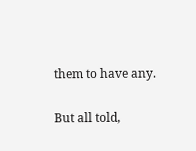them to have any.

But all told,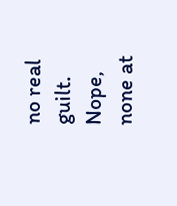no real guilt. Nope, none at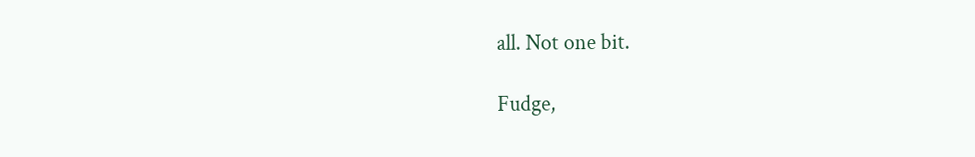all. Not one bit.

Fudge,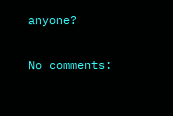anyone?

No comments: